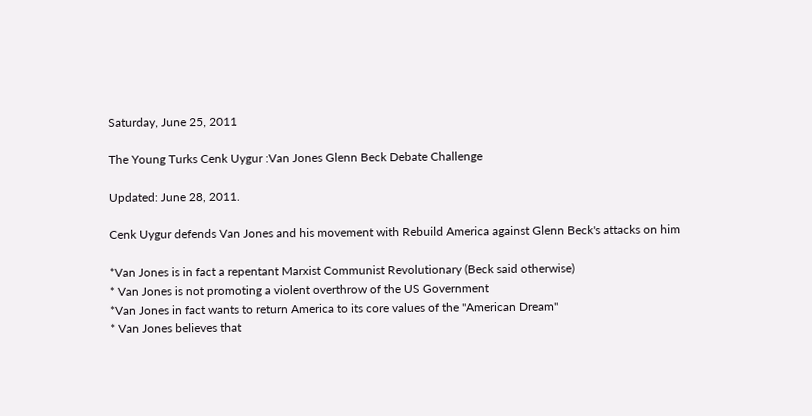Saturday, June 25, 2011

The Young Turks Cenk Uygur :Van Jones Glenn Beck Debate Challenge

Updated: June 28, 2011.

Cenk Uygur defends Van Jones and his movement with Rebuild America against Glenn Beck's attacks on him

*Van Jones is in fact a repentant Marxist Communist Revolutionary (Beck said otherwise)
* Van Jones is not promoting a violent overthrow of the US Government
*Van Jones in fact wants to return America to its core values of the "American Dream"
* Van Jones believes that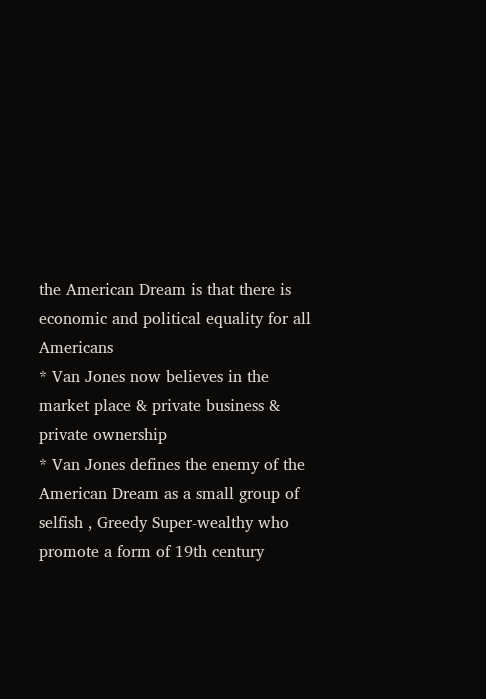the American Dream is that there is economic and political equality for all Americans
* Van Jones now believes in the market place & private business & private ownership
* Van Jones defines the enemy of the American Dream as a small group of selfish , Greedy Super-wealthy who promote a form of 19th century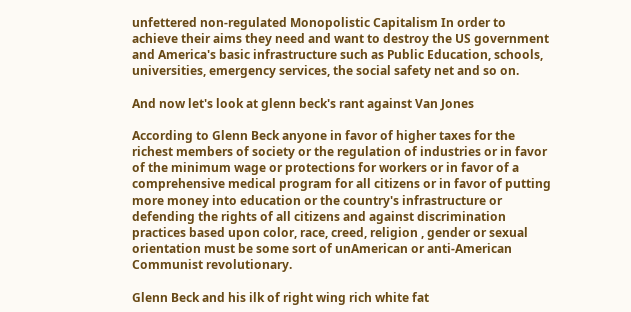unfettered non-regulated Monopolistic Capitalism In order to achieve their aims they need and want to destroy the US government and America's basic infrastructure such as Public Education, schools, universities, emergency services, the social safety net and so on.

And now let's look at glenn beck's rant against Van Jones

According to Glenn Beck anyone in favor of higher taxes for the richest members of society or the regulation of industries or in favor of the minimum wage or protections for workers or in favor of a comprehensive medical program for all citizens or in favor of putting more money into education or the country's infrastructure or defending the rights of all citizens and against discrimination practices based upon color, race, creed, religion , gender or sexual orientation must be some sort of unAmerican or anti-American Communist revolutionary.

Glenn Beck and his ilk of right wing rich white fat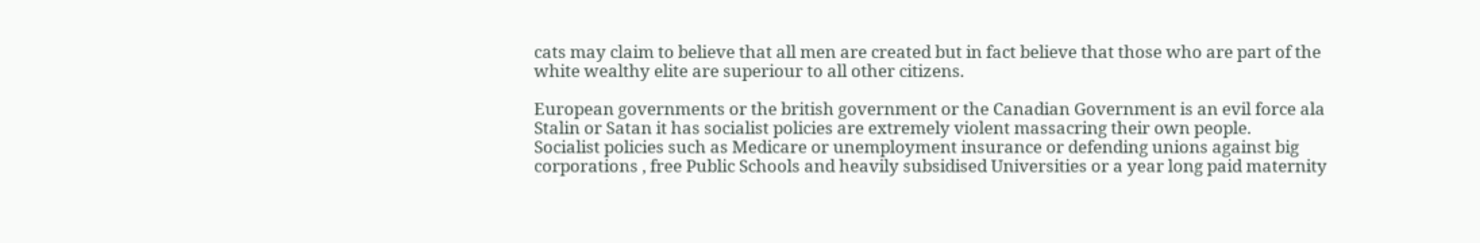cats may claim to believe that all men are created but in fact believe that those who are part of the white wealthy elite are superiour to all other citizens.

European governments or the british government or the Canadian Government is an evil force ala Stalin or Satan it has socialist policies are extremely violent massacring their own people.
Socialist policies such as Medicare or unemployment insurance or defending unions against big corporations , free Public Schools and heavily subsidised Universities or a year long paid maternity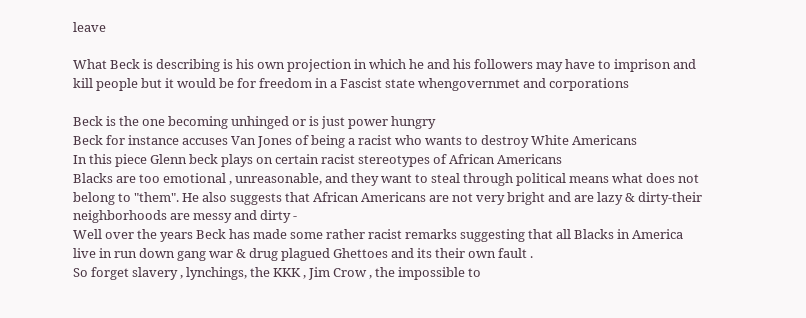leave

What Beck is describing is his own projection in which he and his followers may have to imprison and kill people but it would be for freedom in a Fascist state whengovernmet and corporations

Beck is the one becoming unhinged or is just power hungry
Beck for instance accuses Van Jones of being a racist who wants to destroy White Americans
In this piece Glenn beck plays on certain racist stereotypes of African Americans
Blacks are too emotional , unreasonable, and they want to steal through political means what does not belong to "them". He also suggests that African Americans are not very bright and are lazy & dirty-their neighborhoods are messy and dirty -
Well over the years Beck has made some rather racist remarks suggesting that all Blacks in America live in run down gang war & drug plagued Ghettoes and its their own fault .
So forget slavery , lynchings, the KKK , Jim Crow , the impossible to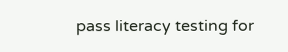pass literacy testing for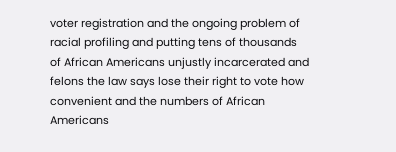voter registration and the ongoing problem of racial profiling and putting tens of thousands of African Americans unjustly incarcerated and felons the law says lose their right to vote how convenient and the numbers of African Americans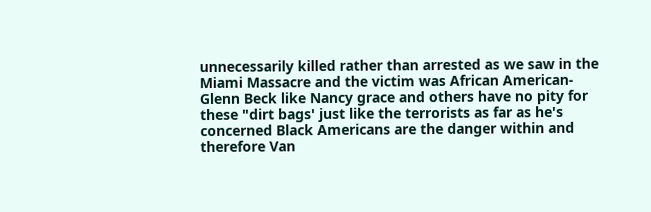unnecessarily killed rather than arrested as we saw in the Miami Massacre and the victim was African American-
Glenn Beck like Nancy grace and others have no pity for these "dirt bags' just like the terrorists as far as he's concerned Black Americans are the danger within and therefore Van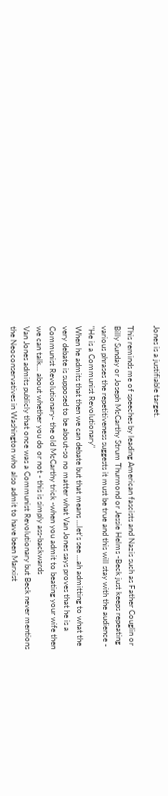Jones is a justifiable target.

This reminds me of speeches by leading American fascists and Nazis such as Father Couglin or Billy Sunday or Joseph McCarthy Strum Thurmond or Jessie Helms -Beck just keeps repeating various phrases the repetitiveness suggests it must be true and this will stay with the audience - "He is a Communist Revolutionary"
When he admits that then we can debate but that means ...let's see ...ah admitting to what the very debate is supposed to be about-so no matter what Van Jones says proves that he is a Communist Revolutionary- the old McCarthy trick -when you admit to beating your wife then we can talk... about whether you do or not - this is simply ass-backwards
Van Jones admits publicly that once was a Communist Revolutionary but Beck never mentions the Neoconservatives in Washington who also admit to have been Marxist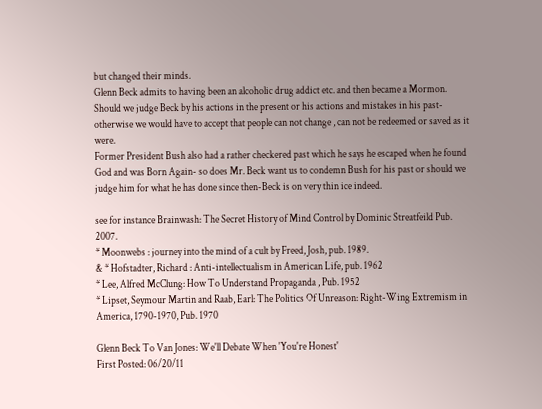but changed their minds.
Glenn Beck admits to having been an alcoholic drug addict etc. and then became a Mormon. Should we judge Beck by his actions in the present or his actions and mistakes in his past- otherwise we would have to accept that people can not change , can not be redeemed or saved as it were.
Former President Bush also had a rather checkered past which he says he escaped when he found God and was Born Again- so does Mr. Beck want us to condemn Bush for his past or should we judge him for what he has done since then-Beck is on very thin ice indeed.

see for instance Brainwash: The Secret History of Mind Control by Dominic Streatfeild Pub. 2007.
* Moonwebs : journey into the mind of a cult by Freed, Josh, pub. 1989.
& * Hofstadter, Richard : Anti-intellectualism in American Life, pub. 1962
* Lee, Alfred McClung: How To Understand Propaganda , Pub. 1952
* Lipset, Seymour Martin and Raab, Earl: The Politics Of Unreason: Right-Wing Extremism in America, 1790-1970, Pub. 1970

Glenn Beck To Van Jones: We'll Debate When 'You're Honest'
First Posted: 06/20/11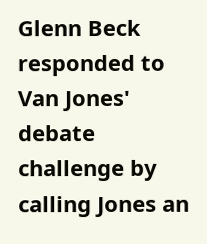Glenn Beck responded to Van Jones' debate challenge by calling Jones an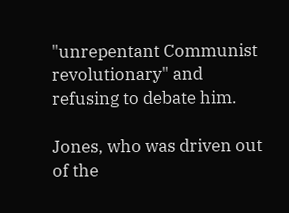"unrepentant Communist revolutionary" and refusing to debate him.

Jones, who was driven out of the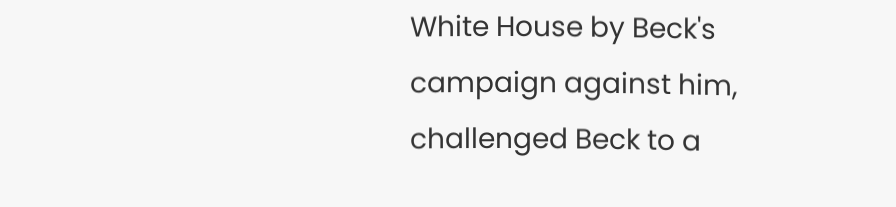White House by Beck's campaign against him, challenged Beck to a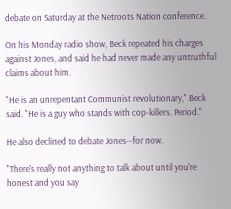debate on Saturday at the Netroots Nation conference.

On his Monday radio show, Beck repeated his charges against Jones, and said he had never made any untruthful claims about him.

"He is an unrepentant Communist revolutionary," Beck said. "He is a guy who stands with cop-killers. Period."

He also declined to debate Jones--for now.

"There's really not anything to talk about until you're honest and you say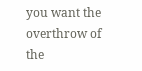you want the overthrow of the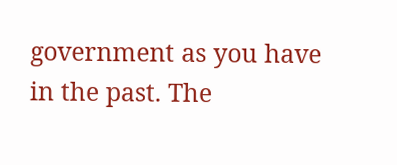government as you have in the past. The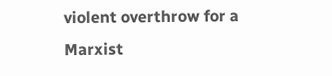violent overthrow for a Marxist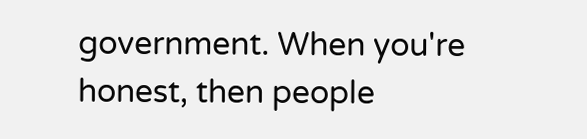government. When you're honest, then people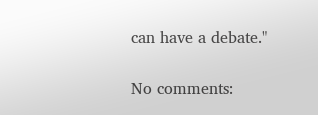can have a debate."

No comments: